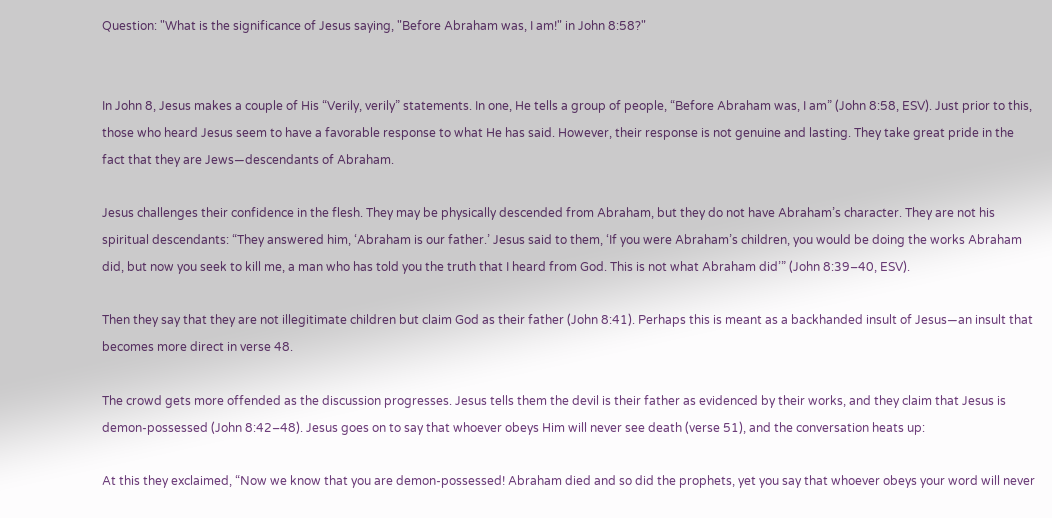Question: "What is the significance of Jesus saying, "Before Abraham was, I am!" in John 8:58?"


In John 8, Jesus makes a couple of His “Verily, verily” statements. In one, He tells a group of people, “Before Abraham was, I am” (John 8:58, ESV). Just prior to this, those who heard Jesus seem to have a favorable response to what He has said. However, their response is not genuine and lasting. They take great pride in the fact that they are Jews—descendants of Abraham.

Jesus challenges their confidence in the flesh. They may be physically descended from Abraham, but they do not have Abraham’s character. They are not his spiritual descendants: “They answered him, ‘Abraham is our father.’ Jesus said to them, ‘If you were Abraham’s children, you would be doing the works Abraham did, but now you seek to kill me, a man who has told you the truth that I heard from God. This is not what Abraham did’” (John 8:39–40, ESV).

Then they say that they are not illegitimate children but claim God as their father (John 8:41). Perhaps this is meant as a backhanded insult of Jesus—an insult that becomes more direct in verse 48.

The crowd gets more offended as the discussion progresses. Jesus tells them the devil is their father as evidenced by their works, and they claim that Jesus is demon-possessed (John 8:42–48). Jesus goes on to say that whoever obeys Him will never see death (verse 51), and the conversation heats up:

At this they exclaimed, “Now we know that you are demon-possessed! Abraham died and so did the prophets, yet you say that whoever obeys your word will never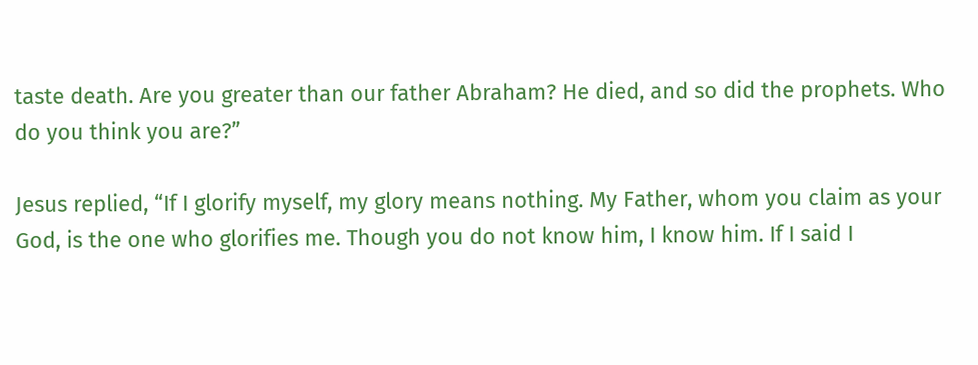taste death. Are you greater than our father Abraham? He died, and so did the prophets. Who do you think you are?”

Jesus replied, “If I glorify myself, my glory means nothing. My Father, whom you claim as your God, is the one who glorifies me. Though you do not know him, I know him. If I said I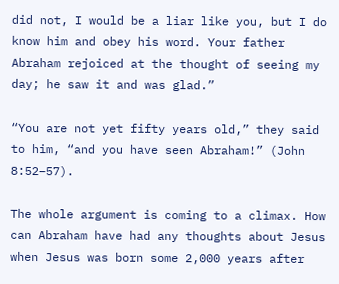did not, I would be a liar like you, but I do know him and obey his word. Your father Abraham rejoiced at the thought of seeing my day; he saw it and was glad.”

“You are not yet fifty years old,” they said to him, “and you have seen Abraham!” (John 8:52–57).

The whole argument is coming to a climax. How can Abraham have had any thoughts about Jesus when Jesus was born some 2,000 years after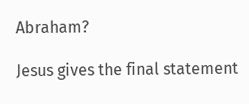Abraham?

Jesus gives the final statement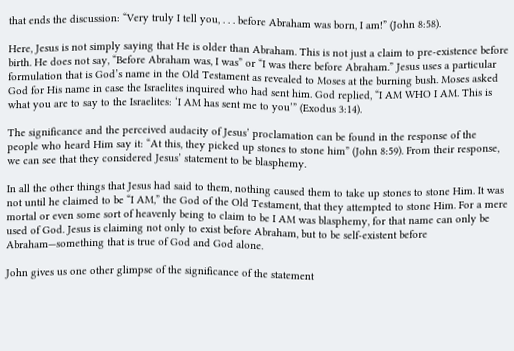that ends the discussion: “Very truly I tell you, . . . before Abraham was born, I am!” (John 8:58).

Here, Jesus is not simply saying that He is older than Abraham. This is not just a claim to pre-existence before birth. He does not say, “Before Abraham was, I was” or “I was there before Abraham.” Jesus uses a particular formulation that is God’s name in the Old Testament as revealed to Moses at the burning bush. Moses asked God for His name in case the Israelites inquired who had sent him. God replied, “I AM WHO I AM. This is what you are to say to the Israelites: ‘I AM has sent me to you’” (Exodus 3:14).

The significance and the perceived audacity of Jesus’ proclamation can be found in the response of the people who heard Him say it: “At this, they picked up stones to stone him” (John 8:59). From their response, we can see that they considered Jesus’ statement to be blasphemy.

In all the other things that Jesus had said to them, nothing caused them to take up stones to stone Him. It was not until he claimed to be “I AM,” the God of the Old Testament, that they attempted to stone Him. For a mere mortal or even some sort of heavenly being to claim to be I AM was blasphemy, for that name can only be used of God. Jesus is claiming not only to exist before Abraham, but to be self-existent before Abraham—something that is true of God and God alone.

John gives us one other glimpse of the significance of the statement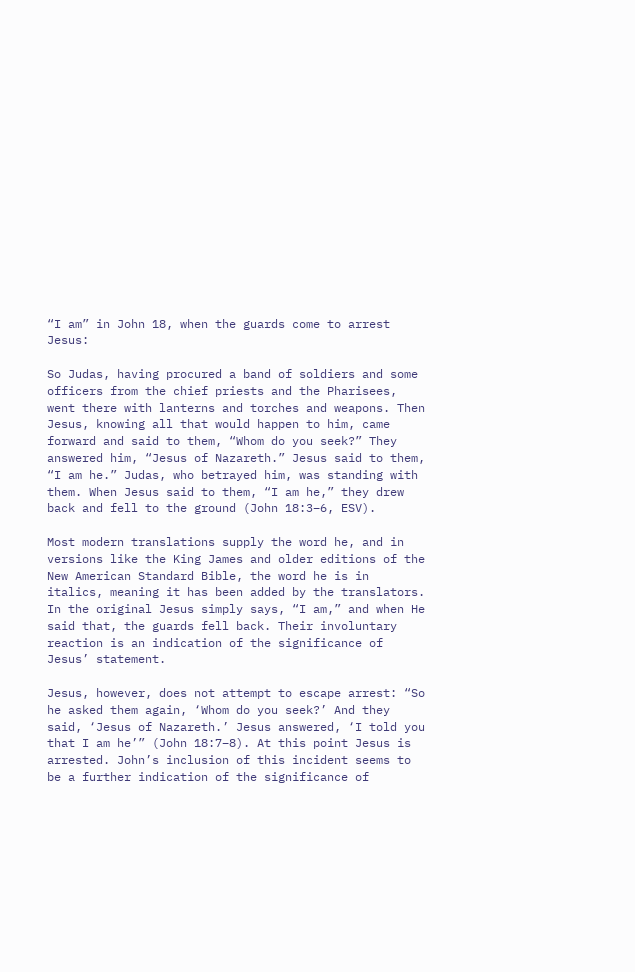“I am” in John 18, when the guards come to arrest Jesus:

So Judas, having procured a band of soldiers and some officers from the chief priests and the Pharisees, went there with lanterns and torches and weapons. Then Jesus, knowing all that would happen to him, came forward and said to them, “Whom do you seek?” They answered him, “Jesus of Nazareth.” Jesus said to them, “I am he.” Judas, who betrayed him, was standing with them. When Jesus said to them, “I am he,” they drew back and fell to the ground (John 18:3–6, ESV).

Most modern translations supply the word he, and in versions like the King James and older editions of the New American Standard Bible, the word he is in italics, meaning it has been added by the translators. In the original Jesus simply says, “I am,” and when He said that, the guards fell back. Their involuntary reaction is an indication of the significance of Jesus’ statement.

Jesus, however, does not attempt to escape arrest: “So he asked them again, ‘Whom do you seek?’ And they said, ‘Jesus of Nazareth.’ Jesus answered, ‘I told you that I am he’” (John 18:7–8). At this point Jesus is arrested. John’s inclusion of this incident seems to be a further indication of the significance of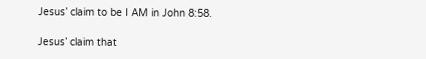Jesus’ claim to be I AM in John 8:58.

Jesus’ claim that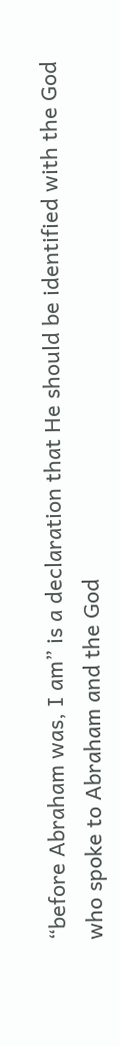“before Abraham was, I am” is a declaration that He should be identified with the God who spoke to Abraham and the God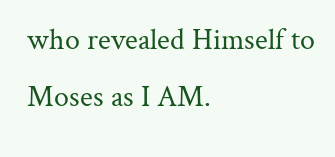who revealed Himself to Moses as I AM.